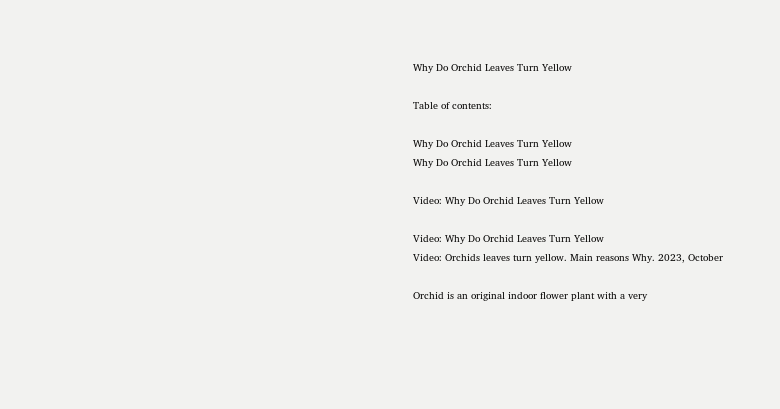Why Do Orchid Leaves Turn Yellow

Table of contents:

Why Do Orchid Leaves Turn Yellow
Why Do Orchid Leaves Turn Yellow

Video: Why Do Orchid Leaves Turn Yellow

Video: Why Do Orchid Leaves Turn Yellow
Video: Orchids leaves turn yellow. Main reasons Why. 2023, October

Orchid is an original indoor flower plant with a very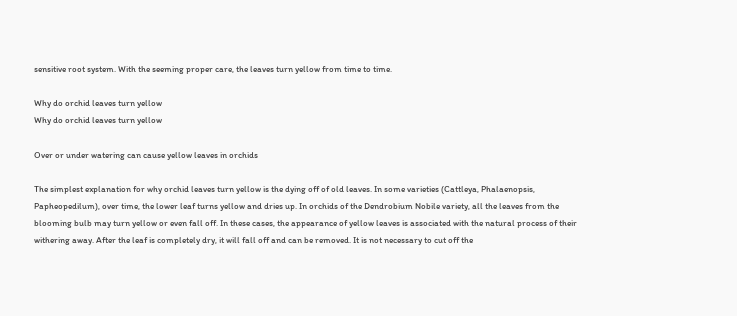sensitive root system. With the seeming proper care, the leaves turn yellow from time to time.

Why do orchid leaves turn yellow
Why do orchid leaves turn yellow

Over or under watering can cause yellow leaves in orchids

The simplest explanation for why orchid leaves turn yellow is the dying off of old leaves. In some varieties (Cattleya, Phalaenopsis, Papheopedilum), over time, the lower leaf turns yellow and dries up. In orchids of the Dendrobium Nobile variety, all the leaves from the blooming bulb may turn yellow or even fall off. In these cases, the appearance of yellow leaves is associated with the natural process of their withering away. After the leaf is completely dry, it will fall off and can be removed. It is not necessary to cut off the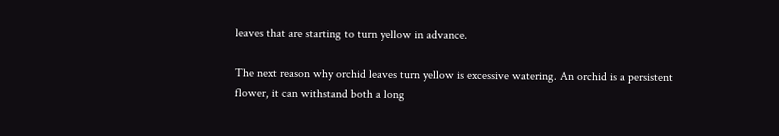leaves that are starting to turn yellow in advance.

The next reason why orchid leaves turn yellow is excessive watering. An orchid is a persistent flower, it can withstand both a long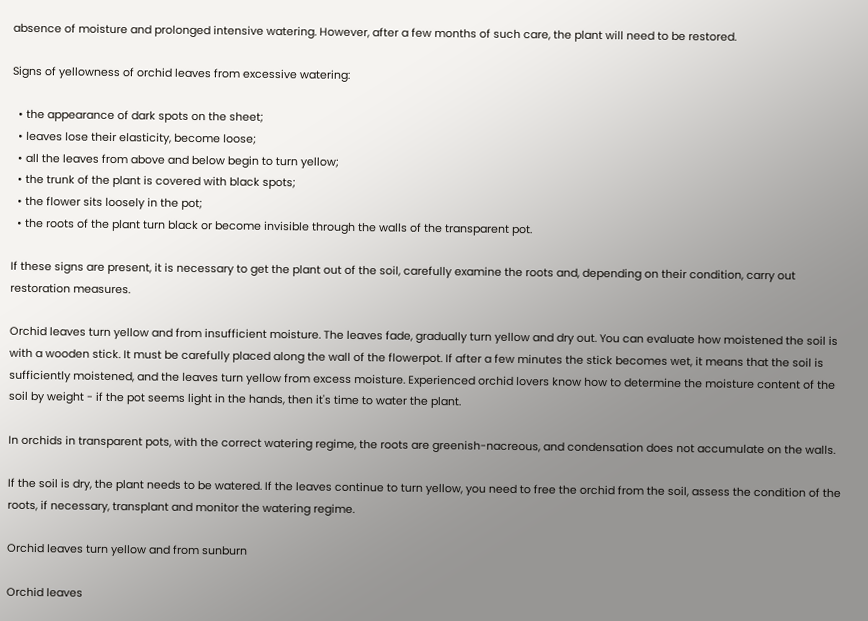absence of moisture and prolonged intensive watering. However, after a few months of such care, the plant will need to be restored.

Signs of yellowness of orchid leaves from excessive watering:

  • the appearance of dark spots on the sheet;
  • leaves lose their elasticity, become loose;
  • all the leaves from above and below begin to turn yellow;
  • the trunk of the plant is covered with black spots;
  • the flower sits loosely in the pot;
  • the roots of the plant turn black or become invisible through the walls of the transparent pot.

If these signs are present, it is necessary to get the plant out of the soil, carefully examine the roots and, depending on their condition, carry out restoration measures.

Orchid leaves turn yellow and from insufficient moisture. The leaves fade, gradually turn yellow and dry out. You can evaluate how moistened the soil is with a wooden stick. It must be carefully placed along the wall of the flowerpot. If after a few minutes the stick becomes wet, it means that the soil is sufficiently moistened, and the leaves turn yellow from excess moisture. Experienced orchid lovers know how to determine the moisture content of the soil by weight - if the pot seems light in the hands, then it's time to water the plant.

In orchids in transparent pots, with the correct watering regime, the roots are greenish-nacreous, and condensation does not accumulate on the walls.

If the soil is dry, the plant needs to be watered. If the leaves continue to turn yellow, you need to free the orchid from the soil, assess the condition of the roots, if necessary, transplant and monitor the watering regime.

Orchid leaves turn yellow and from sunburn

Orchid leaves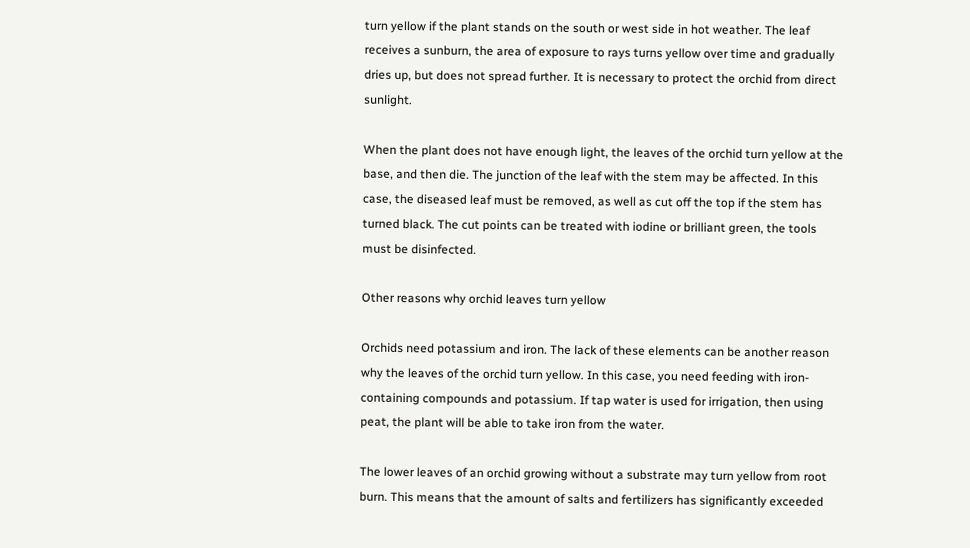turn yellow if the plant stands on the south or west side in hot weather. The leaf receives a sunburn, the area of exposure to rays turns yellow over time and gradually dries up, but does not spread further. It is necessary to protect the orchid from direct sunlight.

When the plant does not have enough light, the leaves of the orchid turn yellow at the base, and then die. The junction of the leaf with the stem may be affected. In this case, the diseased leaf must be removed, as well as cut off the top if the stem has turned black. The cut points can be treated with iodine or brilliant green, the tools must be disinfected.

Other reasons why orchid leaves turn yellow

Orchids need potassium and iron. The lack of these elements can be another reason why the leaves of the orchid turn yellow. In this case, you need feeding with iron-containing compounds and potassium. If tap water is used for irrigation, then using peat, the plant will be able to take iron from the water.

The lower leaves of an orchid growing without a substrate may turn yellow from root burn. This means that the amount of salts and fertilizers has significantly exceeded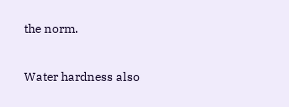the norm.

Water hardness also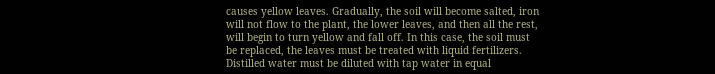causes yellow leaves. Gradually, the soil will become salted, iron will not flow to the plant, the lower leaves, and then all the rest, will begin to turn yellow and fall off. In this case, the soil must be replaced, the leaves must be treated with liquid fertilizers. Distilled water must be diluted with tap water in equal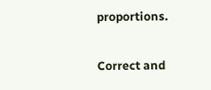proportions.

Correct and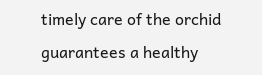timely care of the orchid guarantees a healthy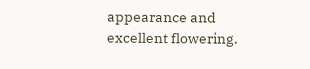appearance and excellent flowering.